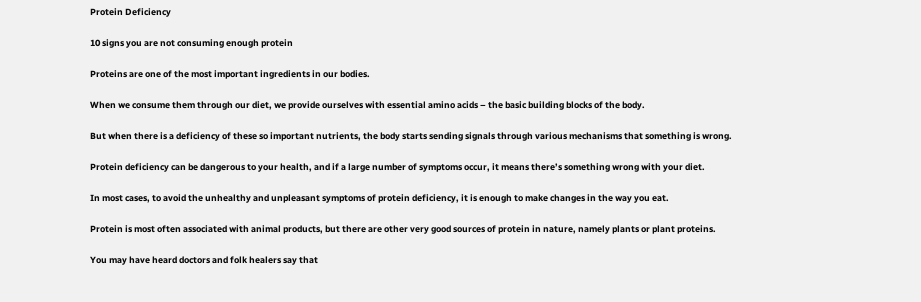Protein Deficiency

10 signs you are not consuming enough protein

Proteins are one of the most important ingredients in our bodies.

When we consume them through our diet, we provide ourselves with essential amino acids – the basic building blocks of the body.

But when there is a deficiency of these so important nutrients, the body starts sending signals through various mechanisms that something is wrong.

Protein deficiency can be dangerous to your health, and if a large number of symptoms occur, it means there’s something wrong with your diet.

In most cases, to avoid the unhealthy and unpleasant symptoms of protein deficiency, it is enough to make changes in the way you eat.

Protein is most often associated with animal products, but there are other very good sources of protein in nature, namely plants or plant proteins.

You may have heard doctors and folk healers say that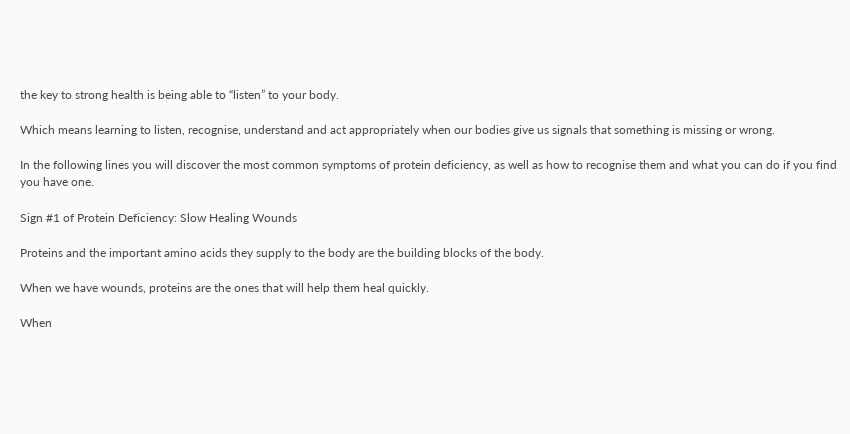the key to strong health is being able to “listen” to your body.

Which means learning to listen, recognise, understand and act appropriately when our bodies give us signals that something is missing or wrong.

In the following lines you will discover the most common symptoms of protein deficiency, as well as how to recognise them and what you can do if you find you have one.

Sign #1 of Protein Deficiency: Slow Healing Wounds

Proteins and the important amino acids they supply to the body are the building blocks of the body.

When we have wounds, proteins are the ones that will help them heal quickly.

When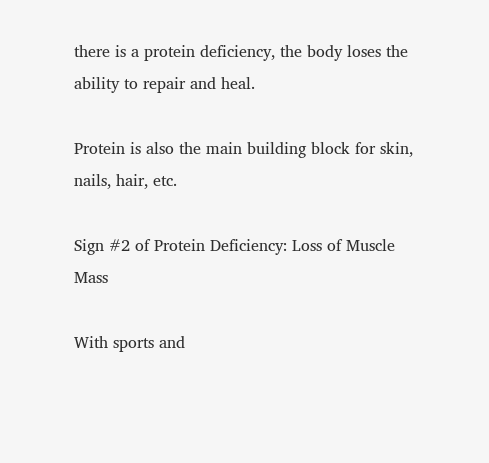there is a protein deficiency, the body loses the ability to repair and heal.

Protein is also the main building block for skin, nails, hair, etc.

Sign #2 of Protein Deficiency: Loss of Muscle Mass

With sports and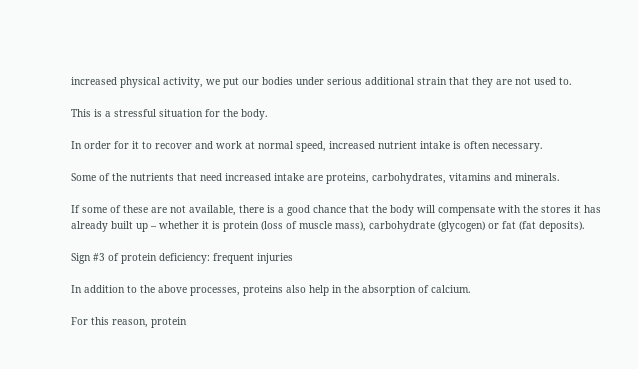increased physical activity, we put our bodies under serious additional strain that they are not used to.

This is a stressful situation for the body.

In order for it to recover and work at normal speed, increased nutrient intake is often necessary.

Some of the nutrients that need increased intake are proteins, carbohydrates, vitamins and minerals.

If some of these are not available, there is a good chance that the body will compensate with the stores it has already built up – whether it is protein (loss of muscle mass), carbohydrate (glycogen) or fat (fat deposits).

Sign #3 of protein deficiency: frequent injuries

In addition to the above processes, proteins also help in the absorption of calcium.

For this reason, protein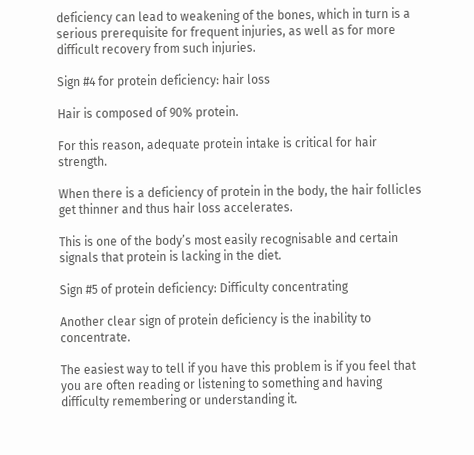deficiency can lead to weakening of the bones, which in turn is a serious prerequisite for frequent injuries, as well as for more difficult recovery from such injuries.

Sign #4 for protein deficiency: hair loss

Hair is composed of 90% protein.

For this reason, adequate protein intake is critical for hair strength.

When there is a deficiency of protein in the body, the hair follicles get thinner and thus hair loss accelerates.

This is one of the body’s most easily recognisable and certain signals that protein is lacking in the diet.

Sign #5 of protein deficiency: Difficulty concentrating

Another clear sign of protein deficiency is the inability to concentrate.

The easiest way to tell if you have this problem is if you feel that you are often reading or listening to something and having difficulty remembering or understanding it.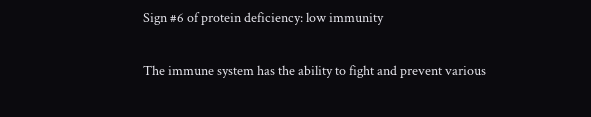Sign #6 of protein deficiency: low immunity

The immune system has the ability to fight and prevent various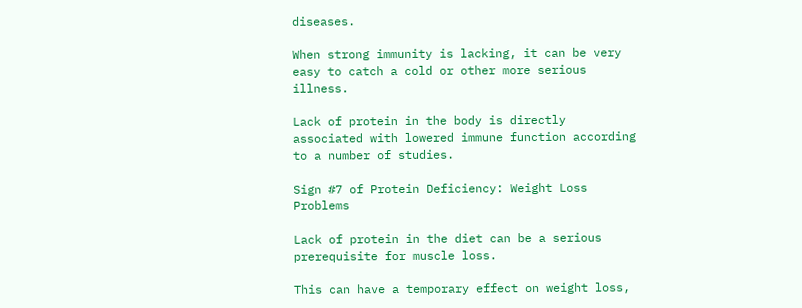diseases.

When strong immunity is lacking, it can be very easy to catch a cold or other more serious illness.

Lack of protein in the body is directly associated with lowered immune function according to a number of studies.

Sign #7 of Protein Deficiency: Weight Loss Problems

Lack of protein in the diet can be a serious prerequisite for muscle loss.

This can have a temporary effect on weight loss,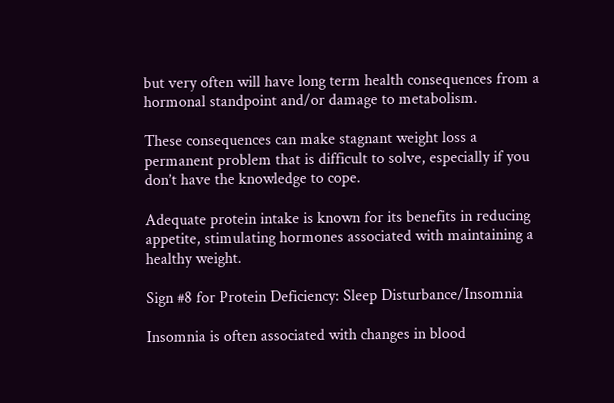but very often will have long term health consequences from a hormonal standpoint and/or damage to metabolism.

These consequences can make stagnant weight loss a permanent problem that is difficult to solve, especially if you don’t have the knowledge to cope.

Adequate protein intake is known for its benefits in reducing appetite, stimulating hormones associated with maintaining a healthy weight.

Sign #8 for Protein Deficiency: Sleep Disturbance/Insomnia

Insomnia is often associated with changes in blood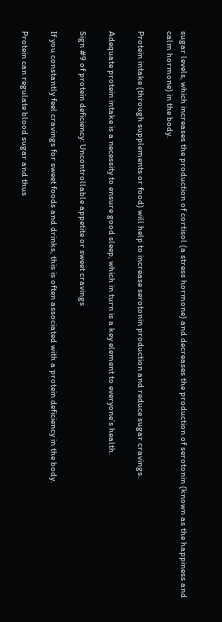sugar levels, which increases the production of cortisol (a stress hormone) and decreases the production of serotonin (known as the happiness and calm hormone) in the body.

Protein intake (through supplements or food) will help to increase serotonin production and reduce sugar cravings.

Adequate protein intake is a necessity to ensure good sleep, which in turn is a key element to everyone’s health.

Sign #9 of protein deficiency: Uncontrollable appetite or sweet cravings

If you constantly feel cravings for sweet foods and drinks, this is often associated with a protein deficiency in the body.

Protein can regulate blood sugar and thus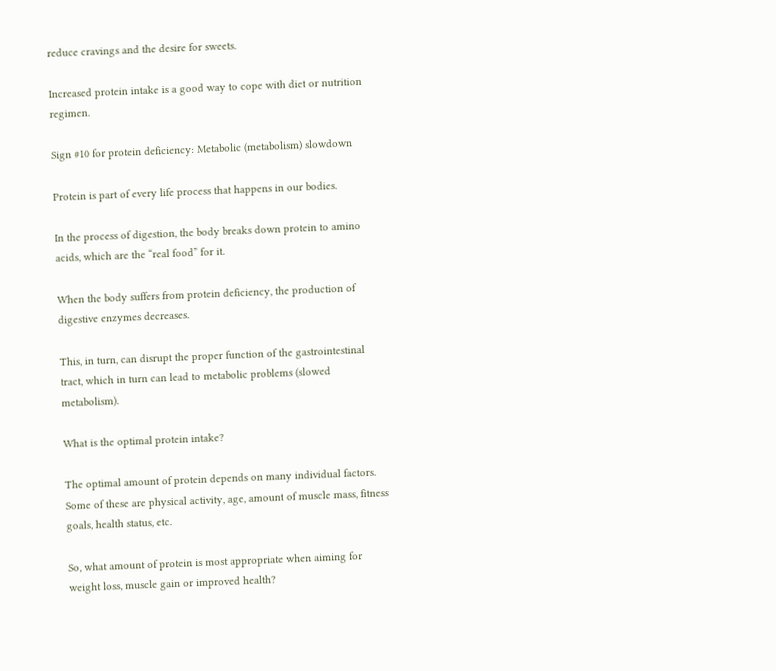reduce cravings and the desire for sweets.

Increased protein intake is a good way to cope with diet or nutrition regimen.

Sign #10 for protein deficiency: Metabolic (metabolism) slowdown

Protein is part of every life process that happens in our bodies.

In the process of digestion, the body breaks down protein to amino acids, which are the “real food” for it.

When the body suffers from protein deficiency, the production of digestive enzymes decreases.

This, in turn, can disrupt the proper function of the gastrointestinal tract, which in turn can lead to metabolic problems (slowed metabolism).

What is the optimal protein intake?

The optimal amount of protein depends on many individual factors. Some of these are physical activity, age, amount of muscle mass, fitness goals, health status, etc.

So, what amount of protein is most appropriate when aiming for weight loss, muscle gain or improved health?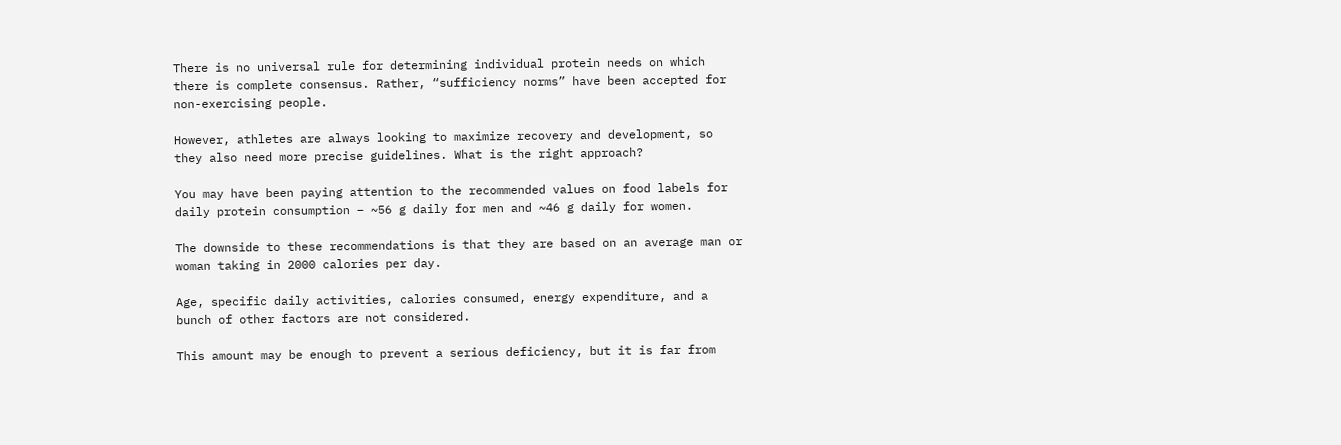There is no universal rule for determining individual protein needs on which there is complete consensus. Rather, “sufficiency norms” have been accepted for non-exercising people.

However, athletes are always looking to maximize recovery and development, so they also need more precise guidelines. What is the right approach?

You may have been paying attention to the recommended values on food labels for daily protein consumption – ~56 g daily for men and ~46 g daily for women.

The downside to these recommendations is that they are based on an average man or woman taking in 2000 calories per day.

Age, specific daily activities, calories consumed, energy expenditure, and a bunch of other factors are not considered.

This amount may be enough to prevent a serious deficiency, but it is far from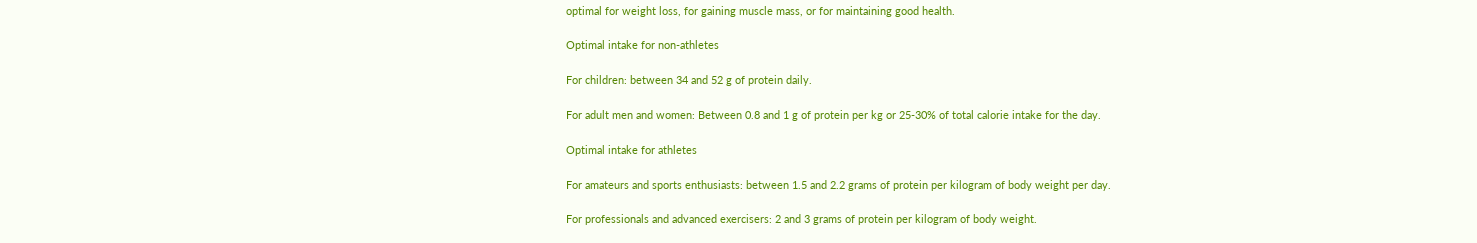optimal for weight loss, for gaining muscle mass, or for maintaining good health.

Optimal intake for non-athletes

For children: between 34 and 52 g of protein daily.

For adult men and women: Between 0.8 and 1 g of protein per kg or 25-30% of total calorie intake for the day.

Optimal intake for athletes

For amateurs and sports enthusiasts: between 1.5 and 2.2 grams of protein per kilogram of body weight per day.

For professionals and advanced exercisers: 2 and 3 grams of protein per kilogram of body weight.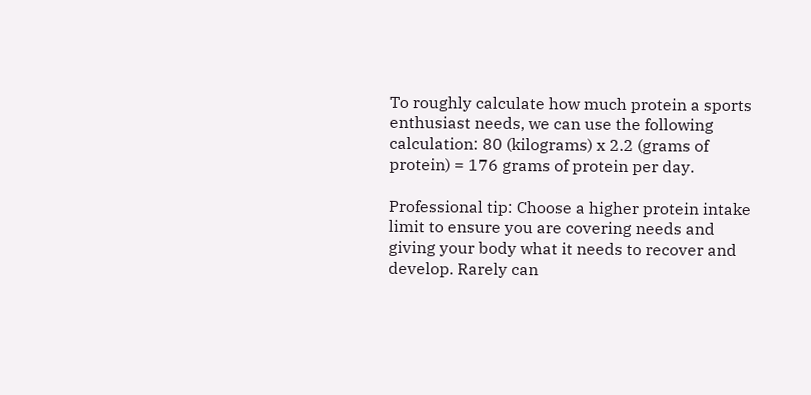To roughly calculate how much protein a sports enthusiast needs, we can use the following calculation: 80 (kilograms) x 2.2 (grams of protein) = 176 grams of protein per day.

Professional tip: Choose a higher protein intake limit to ensure you are covering needs and giving your body what it needs to recover and develop. Rarely can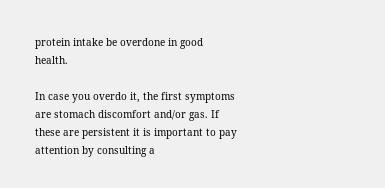protein intake be overdone in good health.

In case you overdo it, the first symptoms are stomach discomfort and/or gas. If these are persistent it is important to pay attention by consulting a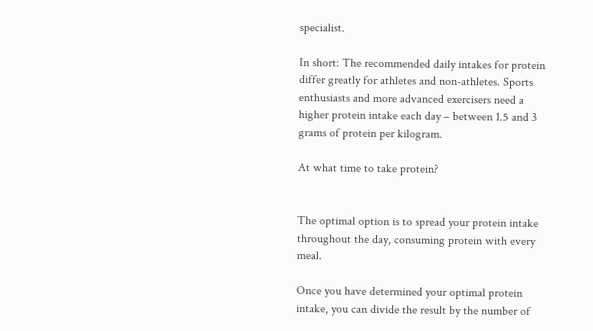specialist.

In short: The recommended daily intakes for protein differ greatly for athletes and non-athletes. Sports enthusiasts and more advanced exercisers need a higher protein intake each day – between 1.5 and 3 grams of protein per kilogram.

At what time to take protein?


The optimal option is to spread your protein intake throughout the day, consuming protein with every meal.

Once you have determined your optimal protein intake, you can divide the result by the number of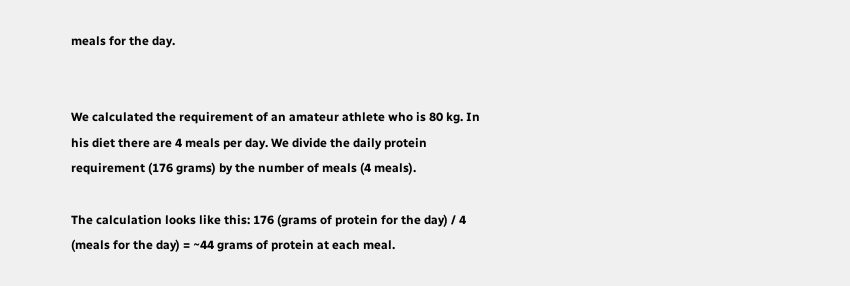meals for the day.


We calculated the requirement of an amateur athlete who is 80 kg. In his diet there are 4 meals per day. We divide the daily protein requirement (176 grams) by the number of meals (4 meals).

The calculation looks like this: 176 (grams of protein for the day) / 4 (meals for the day) = ~44 grams of protein at each meal.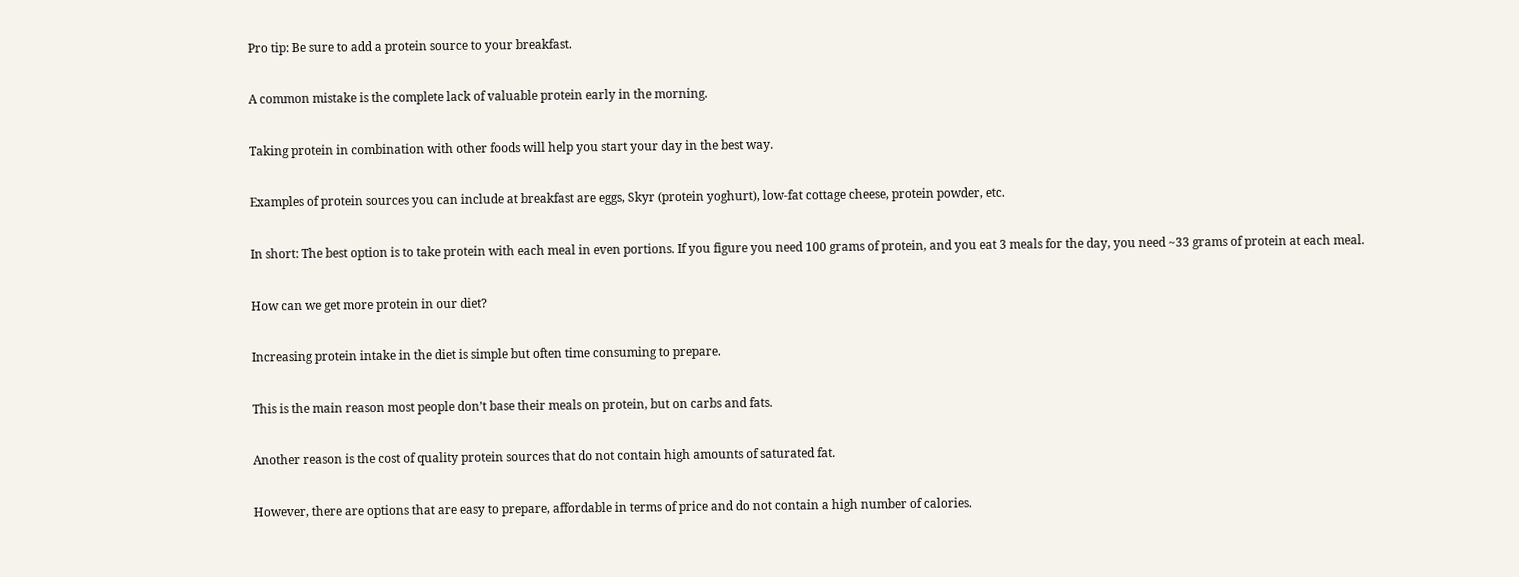Pro tip: Be sure to add a protein source to your breakfast.

A common mistake is the complete lack of valuable protein early in the morning.

Taking protein in combination with other foods will help you start your day in the best way.

Examples of protein sources you can include at breakfast are eggs, Skyr (protein yoghurt), low-fat cottage cheese, protein powder, etc.

In short: The best option is to take protein with each meal in even portions. If you figure you need 100 grams of protein, and you eat 3 meals for the day, you need ~33 grams of protein at each meal.

How can we get more protein in our diet?

Increasing protein intake in the diet is simple but often time consuming to prepare.

This is the main reason most people don’t base their meals on protein, but on carbs and fats.

Another reason is the cost of quality protein sources that do not contain high amounts of saturated fat.

However, there are options that are easy to prepare, affordable in terms of price and do not contain a high number of calories.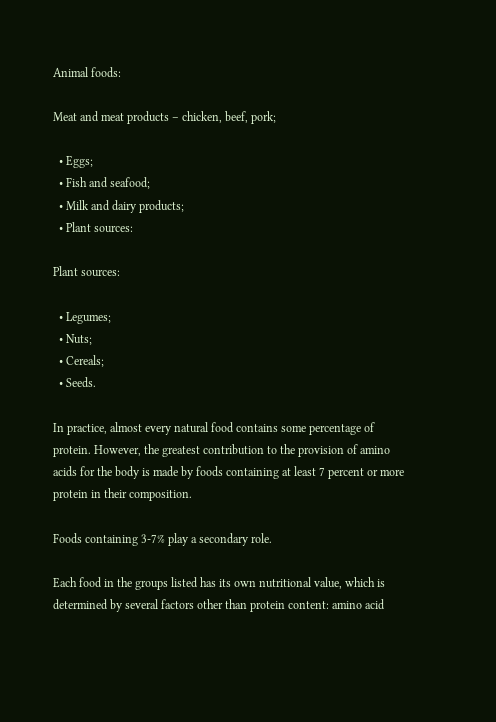Animal foods:

Meat and meat products – chicken, beef, pork;

  • Eggs;
  • Fish and seafood;
  • Milk and dairy products;
  • Plant sources:

Plant sources:

  • Legumes;
  • Nuts;
  • Cereals;
  • Seeds.

In practice, almost every natural food contains some percentage of protein. However, the greatest contribution to the provision of amino acids for the body is made by foods containing at least 7 percent or more protein in their composition.

Foods containing 3-7% play a secondary role.

Each food in the groups listed has its own nutritional value, which is determined by several factors other than protein content: amino acid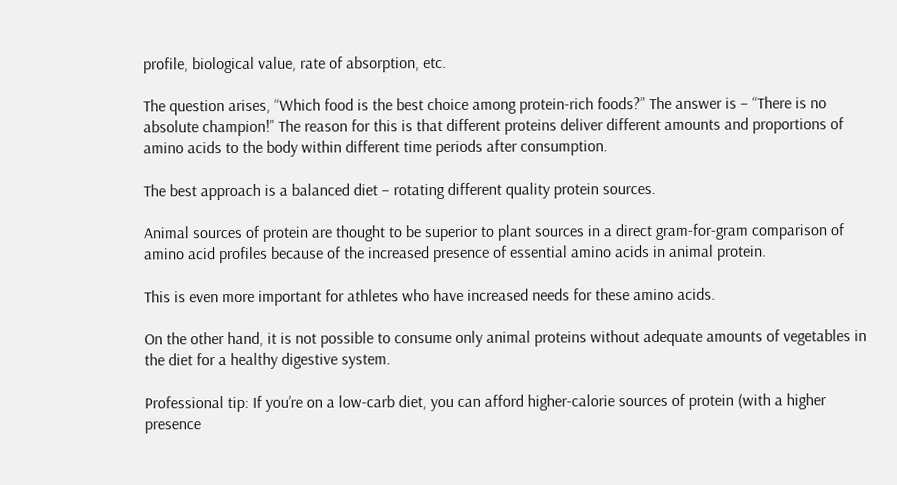profile, biological value, rate of absorption, etc.

The question arises, “Which food is the best choice among protein-rich foods?” The answer is – “There is no absolute champion!” The reason for this is that different proteins deliver different amounts and proportions of amino acids to the body within different time periods after consumption.

The best approach is a balanced diet – rotating different quality protein sources.

Animal sources of protein are thought to be superior to plant sources in a direct gram-for-gram comparison of amino acid profiles because of the increased presence of essential amino acids in animal protein.

This is even more important for athletes who have increased needs for these amino acids.

On the other hand, it is not possible to consume only animal proteins without adequate amounts of vegetables in the diet for a healthy digestive system.

Professional tip: If you’re on a low-carb diet, you can afford higher-calorie sources of protein (with a higher presence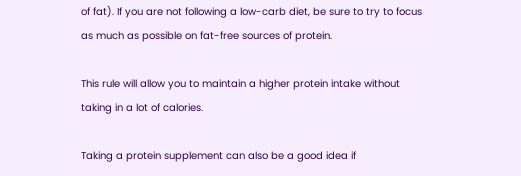of fat). If you are not following a low-carb diet, be sure to try to focus as much as possible on fat-free sources of protein.

This rule will allow you to maintain a higher protein intake without taking in a lot of calories.

Taking a protein supplement can also be a good idea if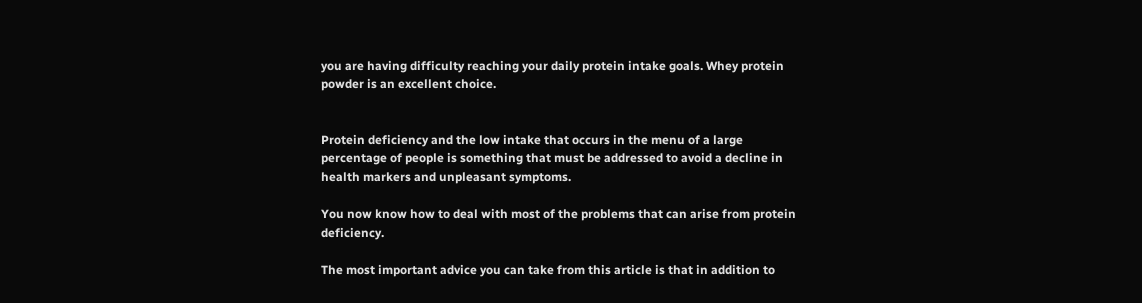you are having difficulty reaching your daily protein intake goals. Whey protein powder is an excellent choice.


Protein deficiency and the low intake that occurs in the menu of a large percentage of people is something that must be addressed to avoid a decline in health markers and unpleasant symptoms.

You now know how to deal with most of the problems that can arise from protein deficiency.

The most important advice you can take from this article is that in addition to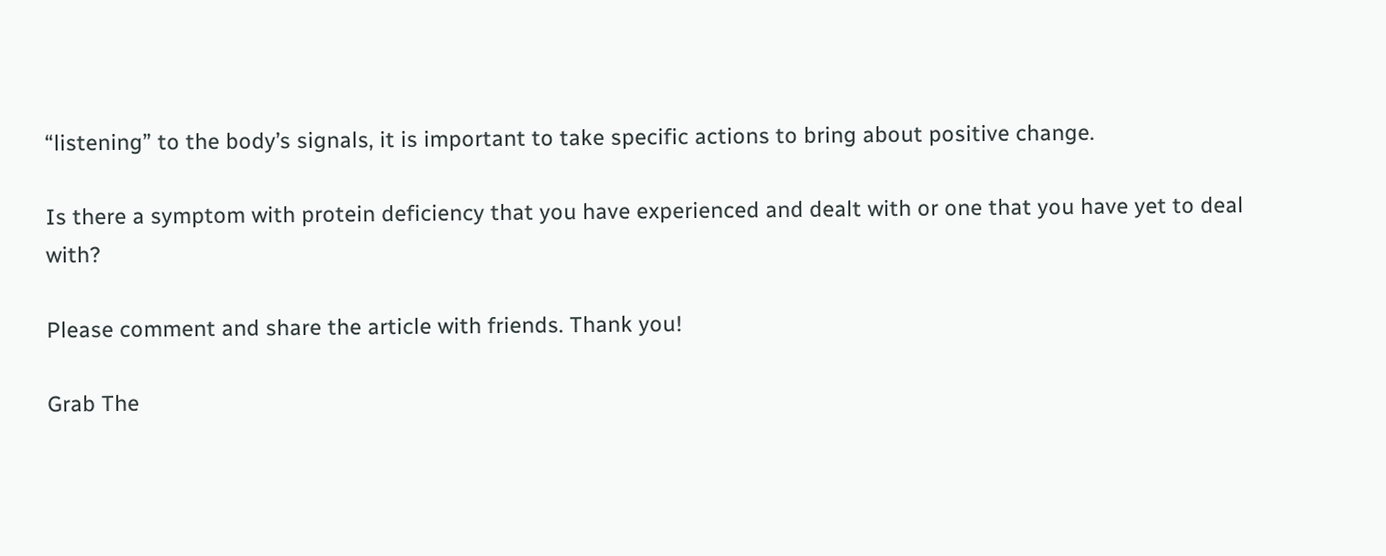“listening” to the body’s signals, it is important to take specific actions to bring about positive change.

Is there a symptom with protein deficiency that you have experienced and dealt with or one that you have yet to deal with?

Please comment and share the article with friends. Thank you!

Grab The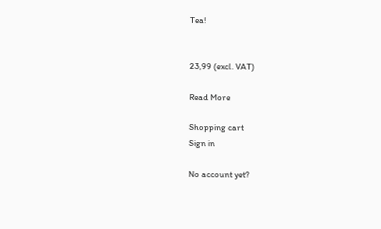Tea!


23,99 (excl. VAT)

Read More

Shopping cart
Sign in

No account yet?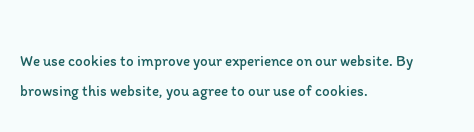We use cookies to improve your experience on our website. By browsing this website, you agree to our use of cookies.